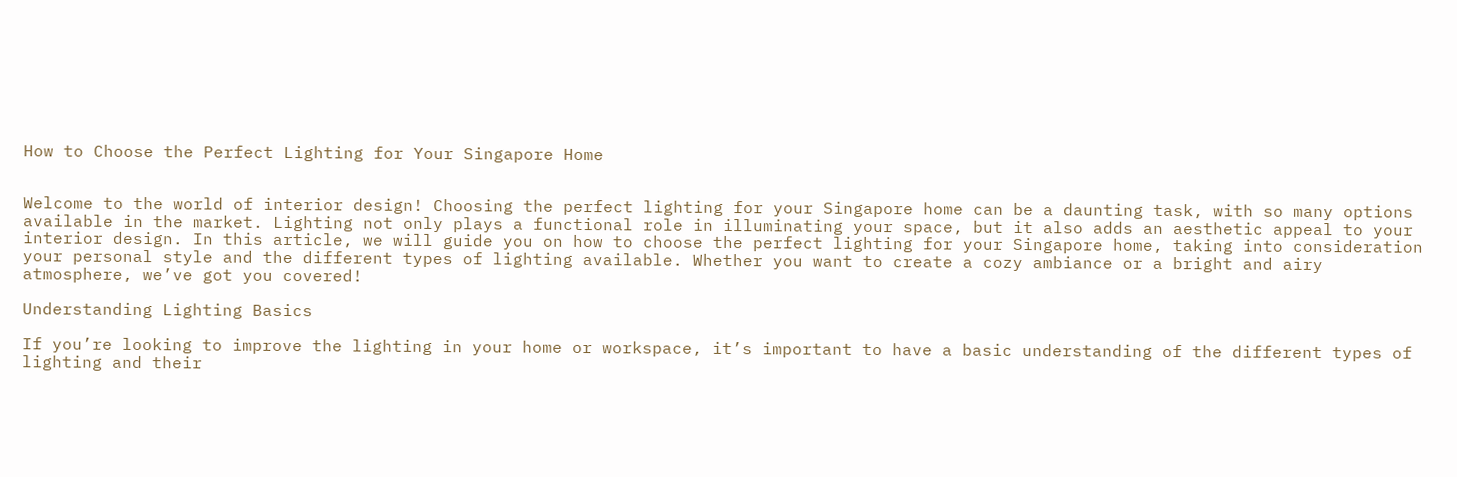How to Choose the Perfect Lighting for Your Singapore Home


Welcome to the world of interior design! Choosing the perfect lighting for your Singapore home can be a daunting task, with so many options available in the market. Lighting not only plays a functional role in illuminating your space, but it also adds an aesthetic appeal to your interior design. In this article, we will guide you on how to choose the perfect lighting for your Singapore home, taking into consideration your personal style and the different types of lighting available. Whether you want to create a cozy ambiance or a bright and airy atmosphere, we’ve got you covered!

Understanding Lighting Basics

If you’re looking to improve the lighting in your home or workspace, it’s important to have a basic understanding of the different types of lighting and their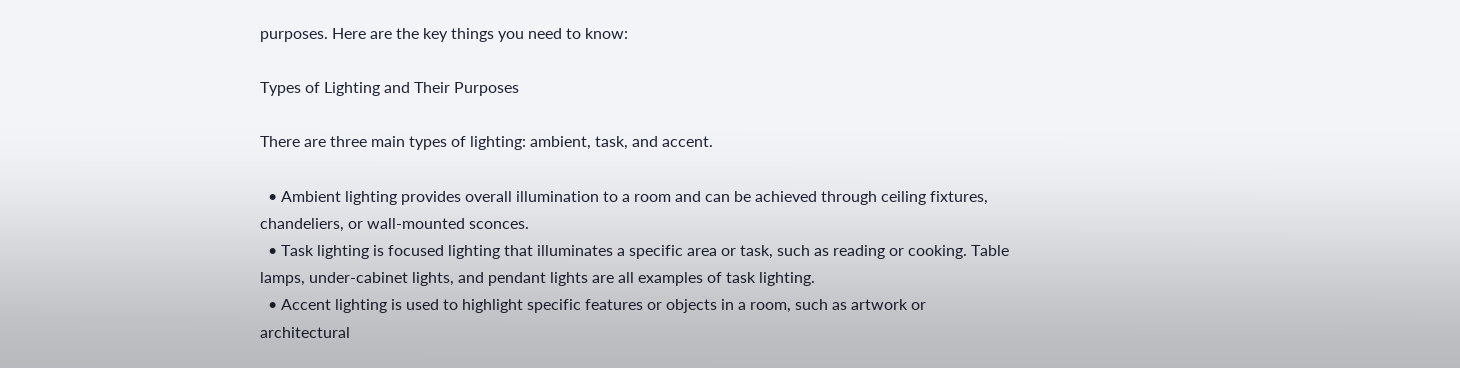purposes. Here are the key things you need to know:

Types of Lighting and Their Purposes

There are three main types of lighting: ambient, task, and accent.

  • Ambient lighting provides overall illumination to a room and can be achieved through ceiling fixtures, chandeliers, or wall-mounted sconces.
  • Task lighting is focused lighting that illuminates a specific area or task, such as reading or cooking. Table lamps, under-cabinet lights, and pendant lights are all examples of task lighting.
  • Accent lighting is used to highlight specific features or objects in a room, such as artwork or architectural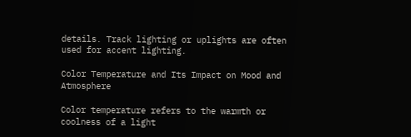details. Track lighting or uplights are often used for accent lighting.

Color Temperature and Its Impact on Mood and Atmosphere

Color temperature refers to the warmth or coolness of a light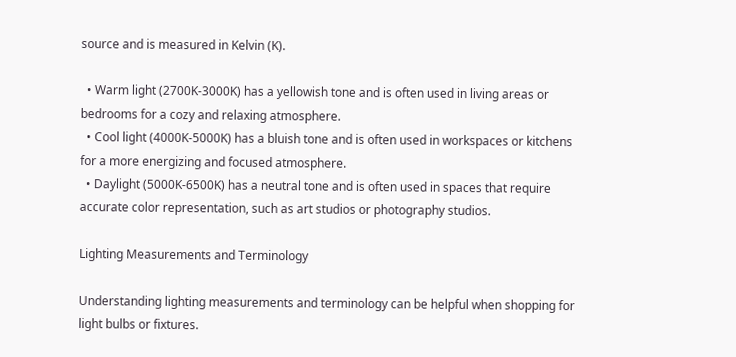source and is measured in Kelvin (K).

  • Warm light (2700K-3000K) has a yellowish tone and is often used in living areas or bedrooms for a cozy and relaxing atmosphere.
  • Cool light (4000K-5000K) has a bluish tone and is often used in workspaces or kitchens for a more energizing and focused atmosphere.
  • Daylight (5000K-6500K) has a neutral tone and is often used in spaces that require accurate color representation, such as art studios or photography studios.

Lighting Measurements and Terminology

Understanding lighting measurements and terminology can be helpful when shopping for light bulbs or fixtures.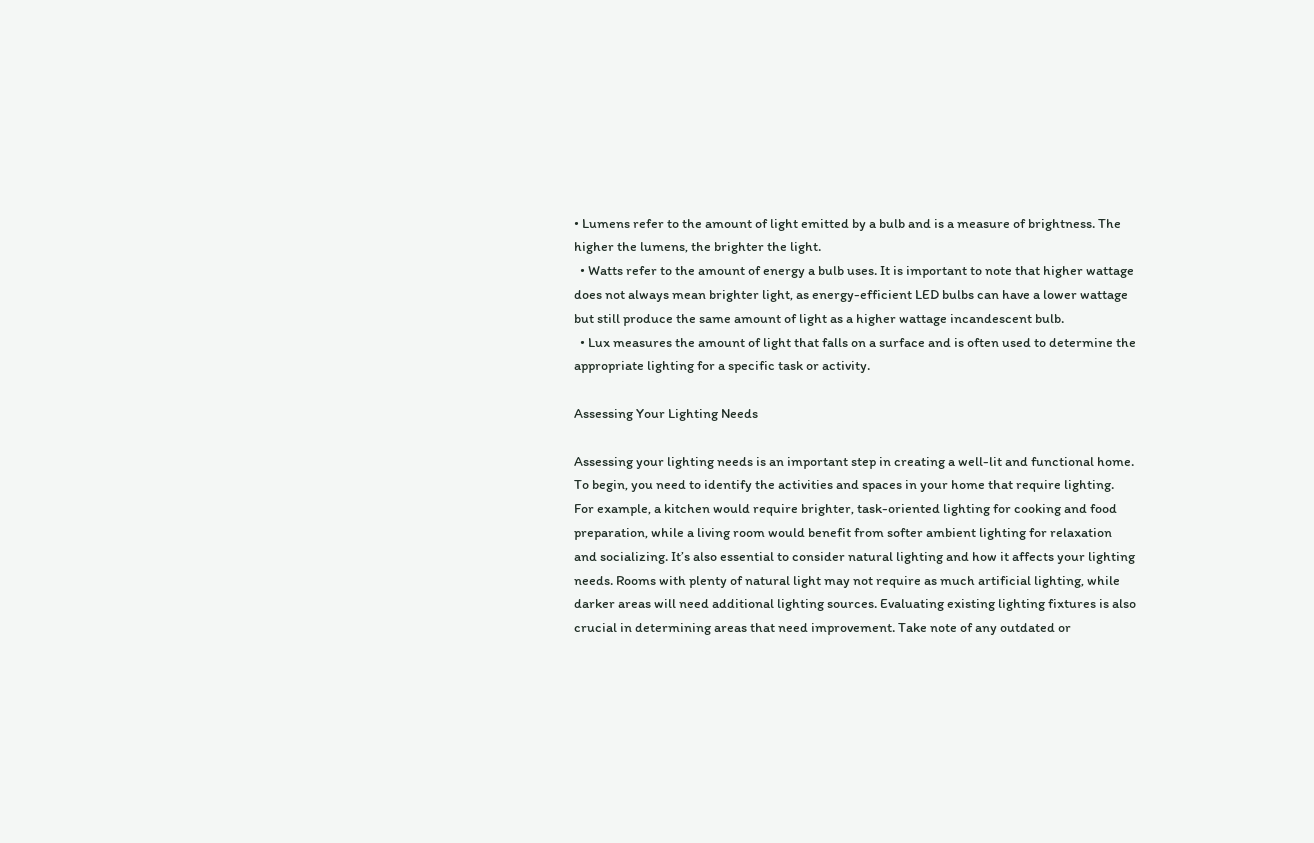• Lumens refer to the amount of light emitted by a bulb and is a measure of brightness. The higher the lumens, the brighter the light.
  • Watts refer to the amount of energy a bulb uses. It is important to note that higher wattage does not always mean brighter light, as energy-efficient LED bulbs can have a lower wattage but still produce the same amount of light as a higher wattage incandescent bulb.
  • Lux measures the amount of light that falls on a surface and is often used to determine the appropriate lighting for a specific task or activity.

Assessing Your Lighting Needs

Assessing your lighting needs is an important step in creating a well-lit and functional home. To begin, you need to identify the activities and spaces in your home that require lighting. For example, a kitchen would require brighter, task-oriented lighting for cooking and food preparation, while a living room would benefit from softer ambient lighting for relaxation and socializing. It’s also essential to consider natural lighting and how it affects your lighting needs. Rooms with plenty of natural light may not require as much artificial lighting, while darker areas will need additional lighting sources. Evaluating existing lighting fixtures is also crucial in determining areas that need improvement. Take note of any outdated or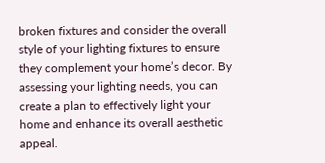broken fixtures and consider the overall style of your lighting fixtures to ensure they complement your home’s decor. By assessing your lighting needs, you can create a plan to effectively light your home and enhance its overall aesthetic appeal.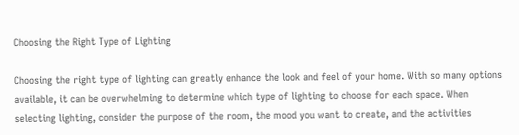Choosing the Right Type of Lighting

Choosing the right type of lighting can greatly enhance the look and feel of your home. With so many options available, it can be overwhelming to determine which type of lighting to choose for each space. When selecting lighting, consider the purpose of the room, the mood you want to create, and the activities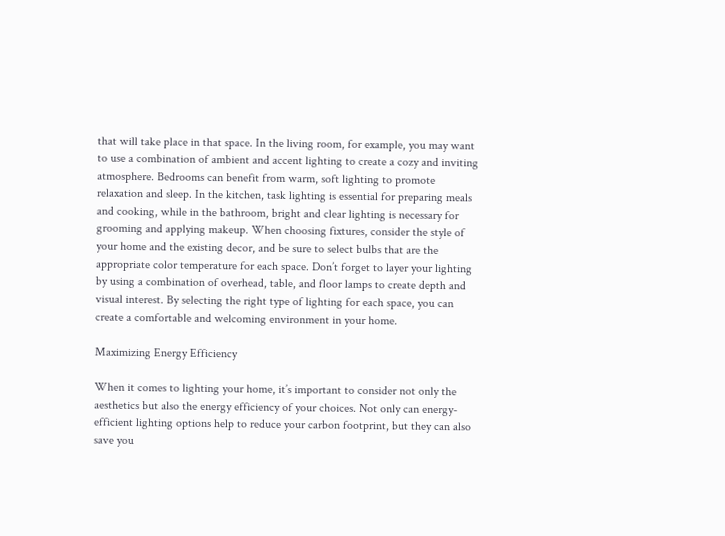that will take place in that space. In the living room, for example, you may want to use a combination of ambient and accent lighting to create a cozy and inviting atmosphere. Bedrooms can benefit from warm, soft lighting to promote relaxation and sleep. In the kitchen, task lighting is essential for preparing meals and cooking, while in the bathroom, bright and clear lighting is necessary for grooming and applying makeup. When choosing fixtures, consider the style of your home and the existing decor, and be sure to select bulbs that are the appropriate color temperature for each space. Don’t forget to layer your lighting by using a combination of overhead, table, and floor lamps to create depth and visual interest. By selecting the right type of lighting for each space, you can create a comfortable and welcoming environment in your home.

Maximizing Energy Efficiency

When it comes to lighting your home, it’s important to consider not only the aesthetics but also the energy efficiency of your choices. Not only can energy-efficient lighting options help to reduce your carbon footprint, but they can also save you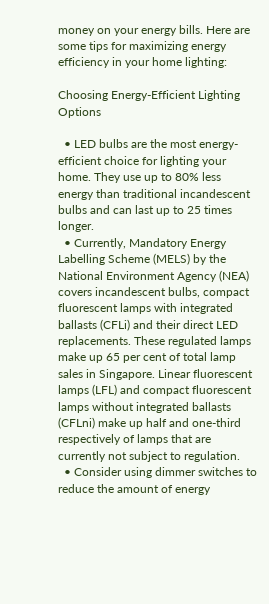money on your energy bills. Here are some tips for maximizing energy efficiency in your home lighting:

Choosing Energy-Efficient Lighting Options

  • LED bulbs are the most energy-efficient choice for lighting your home. They use up to 80% less energy than traditional incandescent bulbs and can last up to 25 times longer.
  • Currently, Mandatory Energy Labelling Scheme (MELS) by the National Environment Agency (NEA) covers incandescent bulbs, compact fluorescent lamps with integrated ballasts (CFLi) and their direct LED replacements. These regulated lamps make up 65 per cent of total lamp sales in Singapore. Linear fluorescent lamps (LFL) and compact fluorescent lamps without integrated ballasts (CFLni) make up half and one-third respectively of lamps that are currently not subject to regulation.
  • Consider using dimmer switches to reduce the amount of energy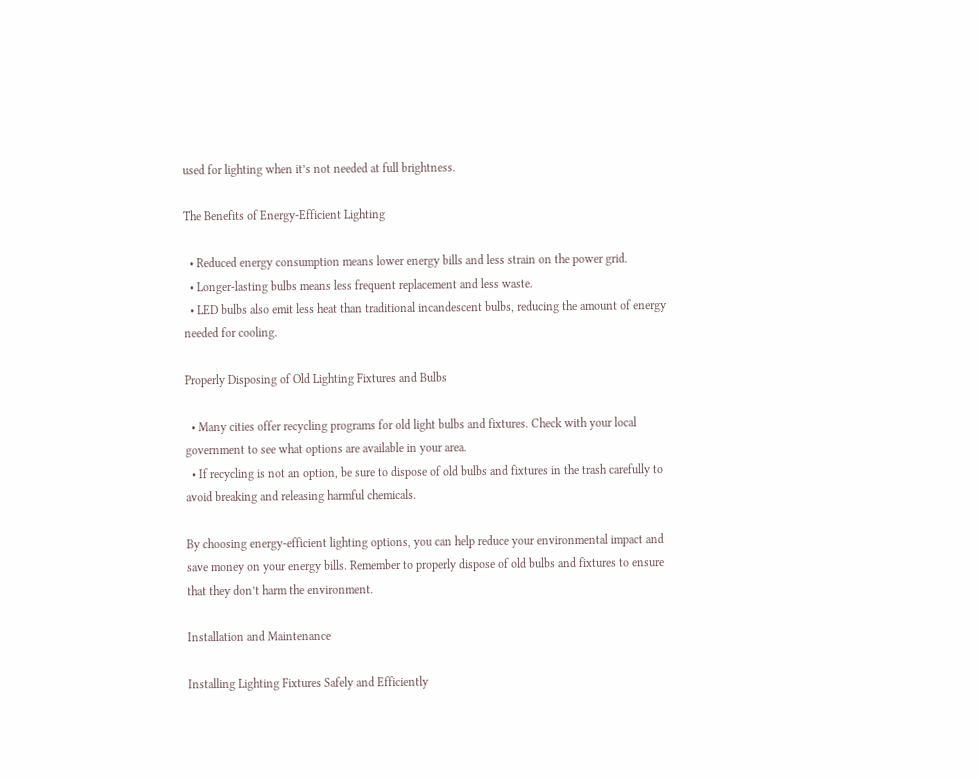used for lighting when it’s not needed at full brightness.

The Benefits of Energy-Efficient Lighting

  • Reduced energy consumption means lower energy bills and less strain on the power grid.
  • Longer-lasting bulbs means less frequent replacement and less waste.
  • LED bulbs also emit less heat than traditional incandescent bulbs, reducing the amount of energy needed for cooling.

Properly Disposing of Old Lighting Fixtures and Bulbs

  • Many cities offer recycling programs for old light bulbs and fixtures. Check with your local government to see what options are available in your area.
  • If recycling is not an option, be sure to dispose of old bulbs and fixtures in the trash carefully to avoid breaking and releasing harmful chemicals.

By choosing energy-efficient lighting options, you can help reduce your environmental impact and save money on your energy bills. Remember to properly dispose of old bulbs and fixtures to ensure that they don’t harm the environment.

Installation and Maintenance

Installing Lighting Fixtures Safely and Efficiently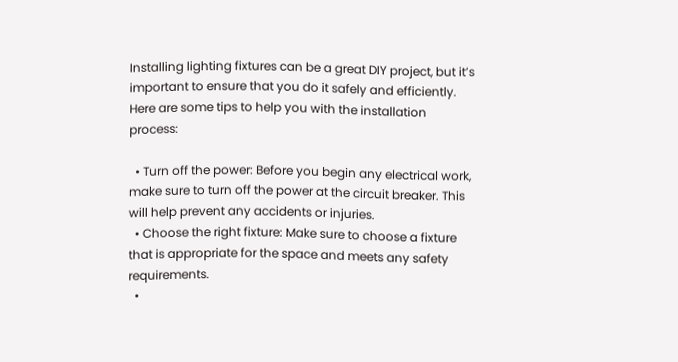Installing lighting fixtures can be a great DIY project, but it’s important to ensure that you do it safely and efficiently. Here are some tips to help you with the installation process:

  • Turn off the power: Before you begin any electrical work, make sure to turn off the power at the circuit breaker. This will help prevent any accidents or injuries.
  • Choose the right fixture: Make sure to choose a fixture that is appropriate for the space and meets any safety requirements.
  •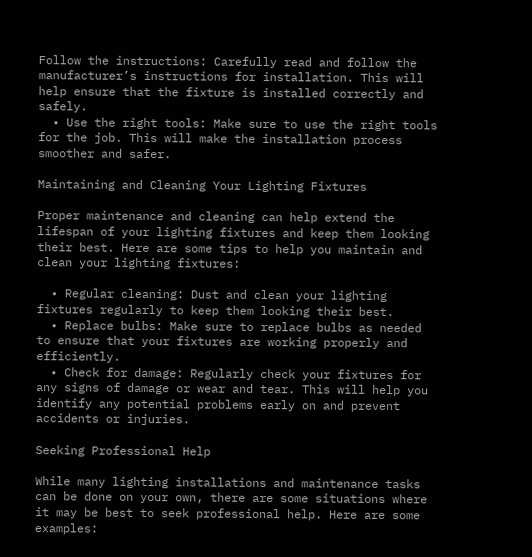Follow the instructions: Carefully read and follow the manufacturer’s instructions for installation. This will help ensure that the fixture is installed correctly and safely.
  • Use the right tools: Make sure to use the right tools for the job. This will make the installation process smoother and safer.

Maintaining and Cleaning Your Lighting Fixtures

Proper maintenance and cleaning can help extend the lifespan of your lighting fixtures and keep them looking their best. Here are some tips to help you maintain and clean your lighting fixtures:

  • Regular cleaning: Dust and clean your lighting fixtures regularly to keep them looking their best.
  • Replace bulbs: Make sure to replace bulbs as needed to ensure that your fixtures are working properly and efficiently.
  • Check for damage: Regularly check your fixtures for any signs of damage or wear and tear. This will help you identify any potential problems early on and prevent accidents or injuries.

Seeking Professional Help

While many lighting installations and maintenance tasks can be done on your own, there are some situations where it may be best to seek professional help. Here are some examples: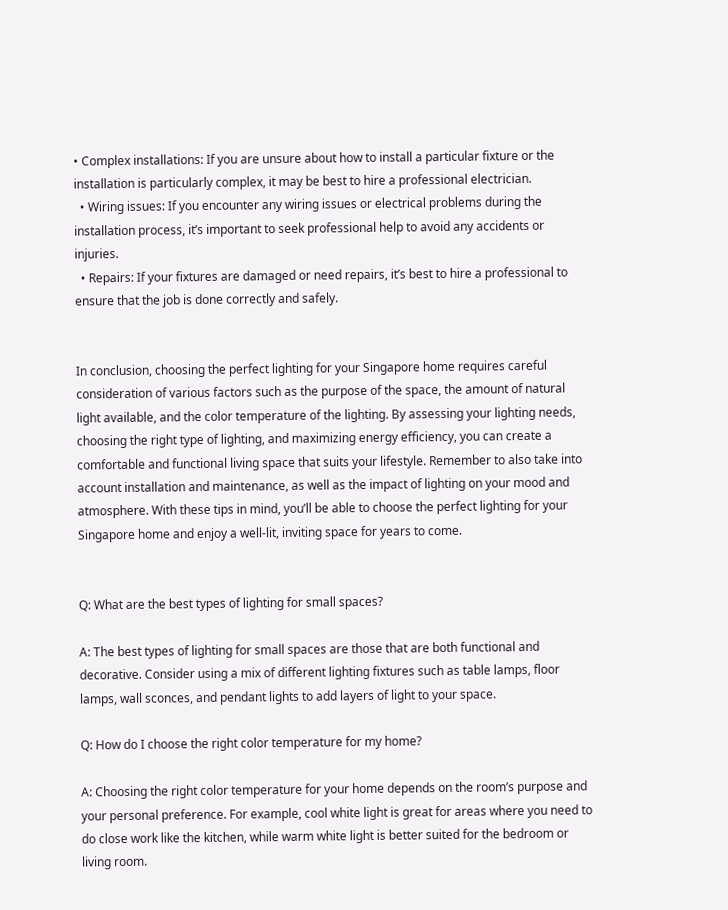• Complex installations: If you are unsure about how to install a particular fixture or the installation is particularly complex, it may be best to hire a professional electrician.
  • Wiring issues: If you encounter any wiring issues or electrical problems during the installation process, it’s important to seek professional help to avoid any accidents or injuries.
  • Repairs: If your fixtures are damaged or need repairs, it’s best to hire a professional to ensure that the job is done correctly and safely.


In conclusion, choosing the perfect lighting for your Singapore home requires careful consideration of various factors such as the purpose of the space, the amount of natural light available, and the color temperature of the lighting. By assessing your lighting needs, choosing the right type of lighting, and maximizing energy efficiency, you can create a comfortable and functional living space that suits your lifestyle. Remember to also take into account installation and maintenance, as well as the impact of lighting on your mood and atmosphere. With these tips in mind, you’ll be able to choose the perfect lighting for your Singapore home and enjoy a well-lit, inviting space for years to come.


Q: What are the best types of lighting for small spaces?

A: The best types of lighting for small spaces are those that are both functional and decorative. Consider using a mix of different lighting fixtures such as table lamps, floor lamps, wall sconces, and pendant lights to add layers of light to your space.

Q: How do I choose the right color temperature for my home?

A: Choosing the right color temperature for your home depends on the room’s purpose and your personal preference. For example, cool white light is great for areas where you need to do close work like the kitchen, while warm white light is better suited for the bedroom or living room.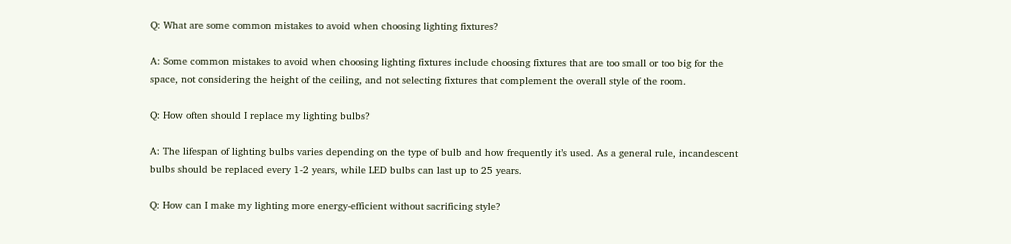Q: What are some common mistakes to avoid when choosing lighting fixtures?

A: Some common mistakes to avoid when choosing lighting fixtures include choosing fixtures that are too small or too big for the space, not considering the height of the ceiling, and not selecting fixtures that complement the overall style of the room.

Q: How often should I replace my lighting bulbs?

A: The lifespan of lighting bulbs varies depending on the type of bulb and how frequently it’s used. As a general rule, incandescent bulbs should be replaced every 1-2 years, while LED bulbs can last up to 25 years.

Q: How can I make my lighting more energy-efficient without sacrificing style?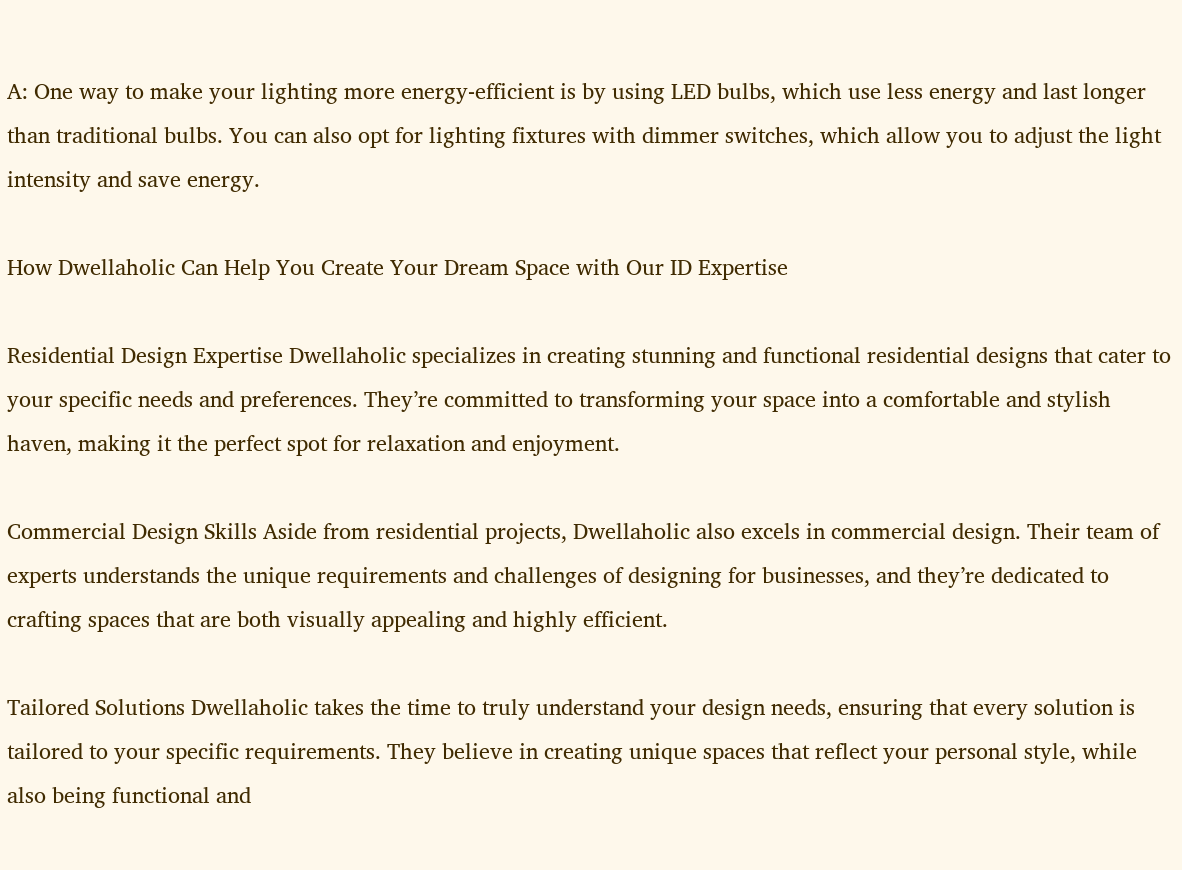A: One way to make your lighting more energy-efficient is by using LED bulbs, which use less energy and last longer than traditional bulbs. You can also opt for lighting fixtures with dimmer switches, which allow you to adjust the light intensity and save energy.

How Dwellaholic Can Help You Create Your Dream Space with Our ID Expertise

Residential Design Expertise Dwellaholic specializes in creating stunning and functional residential designs that cater to your specific needs and preferences. They’re committed to transforming your space into a comfortable and stylish haven, making it the perfect spot for relaxation and enjoyment.

Commercial Design Skills Aside from residential projects, Dwellaholic also excels in commercial design. Their team of experts understands the unique requirements and challenges of designing for businesses, and they’re dedicated to crafting spaces that are both visually appealing and highly efficient.

Tailored Solutions Dwellaholic takes the time to truly understand your design needs, ensuring that every solution is tailored to your specific requirements. They believe in creating unique spaces that reflect your personal style, while also being functional and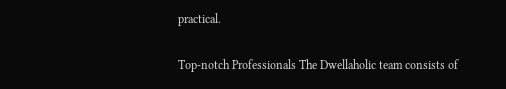practical.

Top-notch Professionals The Dwellaholic team consists of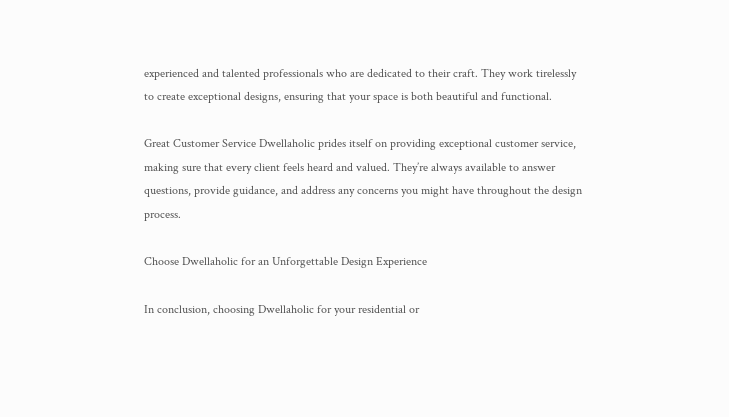experienced and talented professionals who are dedicated to their craft. They work tirelessly to create exceptional designs, ensuring that your space is both beautiful and functional.

Great Customer Service Dwellaholic prides itself on providing exceptional customer service, making sure that every client feels heard and valued. They’re always available to answer questions, provide guidance, and address any concerns you might have throughout the design process.

Choose Dwellaholic for an Unforgettable Design Experience

In conclusion, choosing Dwellaholic for your residential or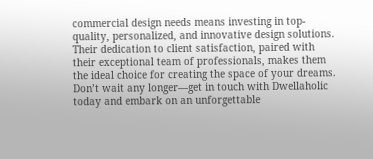commercial design needs means investing in top-quality, personalized, and innovative design solutions. Their dedication to client satisfaction, paired with their exceptional team of professionals, makes them the ideal choice for creating the space of your dreams. Don’t wait any longer—get in touch with Dwellaholic today and embark on an unforgettable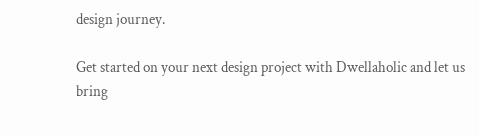design journey.

Get started on your next design project with Dwellaholic and let us bring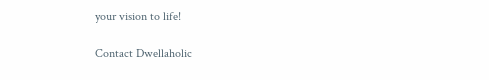your vision to life!

Contact Dwellaholic